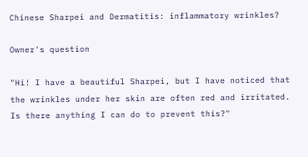Chinese Sharpei and Dermatitis: inflammatory wrinkles?

Owner's question

"Hi! I have a beautiful Sharpei, but I have noticed that the wrinkles under her skin are often red and irritated. Is there anything I can do to prevent this?"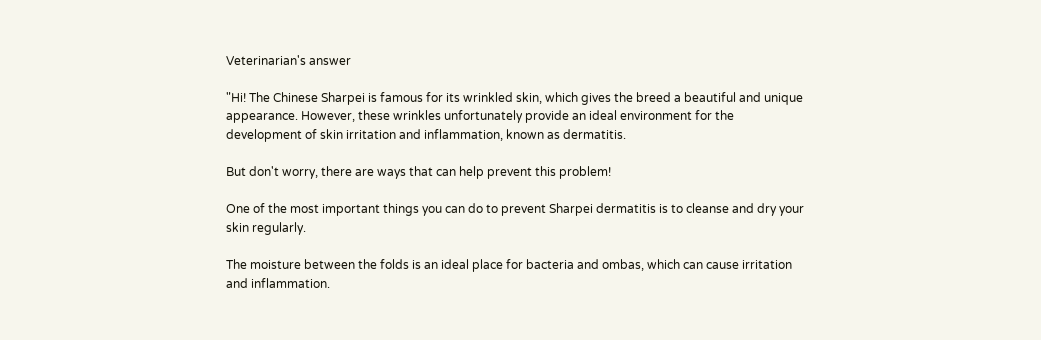Veterinarian's answer

"Hi! The Chinese Sharpei is famous for its wrinkled skin, which gives the breed a beautiful and unique appearance. However, these wrinkles unfortunately provide an ideal environment for the development of skin irritation and inflammation, known as dermatitis.

But don't worry, there are ways that can help prevent this problem!

One of the most important things you can do to prevent Sharpei dermatitis is to cleanse and dry your skin regularly.

The moisture between the folds is an ideal place for bacteria and ombas, which can cause irritation and inflammation.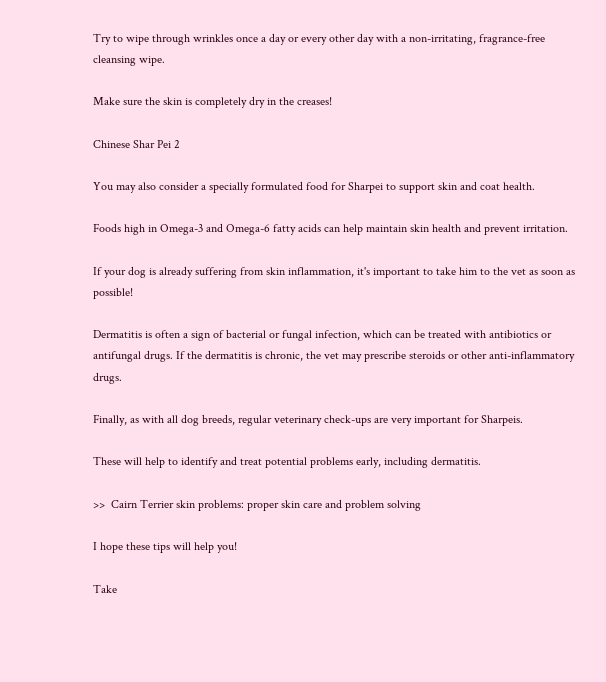Try to wipe through wrinkles once a day or every other day with a non-irritating, fragrance-free cleansing wipe.

Make sure the skin is completely dry in the creases!

Chinese Shar Pei 2

You may also consider a specially formulated food for Sharpei to support skin and coat health.

Foods high in Omega-3 and Omega-6 fatty acids can help maintain skin health and prevent irritation.

If your dog is already suffering from skin inflammation, it's important to take him to the vet as soon as possible!

Dermatitis is often a sign of bacterial or fungal infection, which can be treated with antibiotics or antifungal drugs. If the dermatitis is chronic, the vet may prescribe steroids or other anti-inflammatory drugs.

Finally, as with all dog breeds, regular veterinary check-ups are very important for Sharpeis.

These will help to identify and treat potential problems early, including dermatitis.

>>  Cairn Terrier skin problems: proper skin care and problem solving

I hope these tips will help you!

Take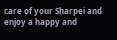care of your Sharpei and enjoy a happy and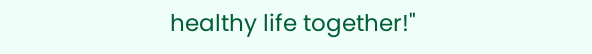healthy life together!"